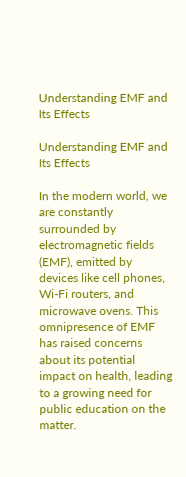Understanding EMF and Its Effects

Understanding EMF and Its Effects

In the modern world, we are constantly surrounded by electromagnetic fields (EMF), emitted by devices like cell phones, Wi-Fi routers, and microwave ovens. This omnipresence of EMF has raised concerns about its potential impact on health, leading to a growing need for public education on the matter.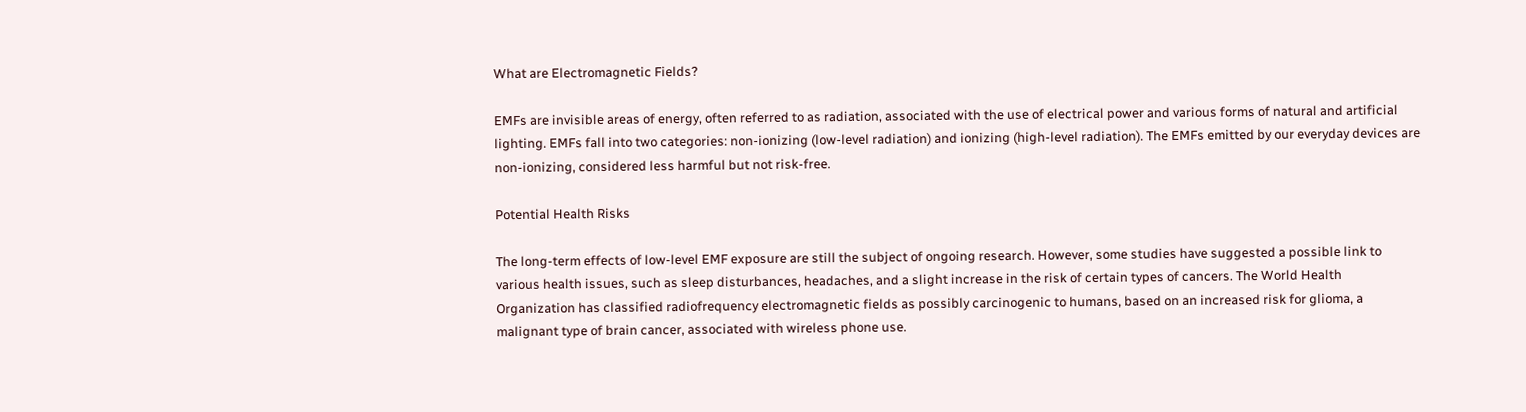What are Electromagnetic Fields?

EMFs are invisible areas of energy, often referred to as radiation, associated with the use of electrical power and various forms of natural and artificial lighting. EMFs fall into two categories: non-ionizing (low-level radiation) and ionizing (high-level radiation). The EMFs emitted by our everyday devices are non-ionizing, considered less harmful but not risk-free.

Potential Health Risks

The long-term effects of low-level EMF exposure are still the subject of ongoing research. However, some studies have suggested a possible link to various health issues, such as sleep disturbances, headaches, and a slight increase in the risk of certain types of cancers. The World Health Organization has classified radiofrequency electromagnetic fields as possibly carcinogenic to humans, based on an increased risk for glioma, a malignant type of brain cancer, associated with wireless phone use.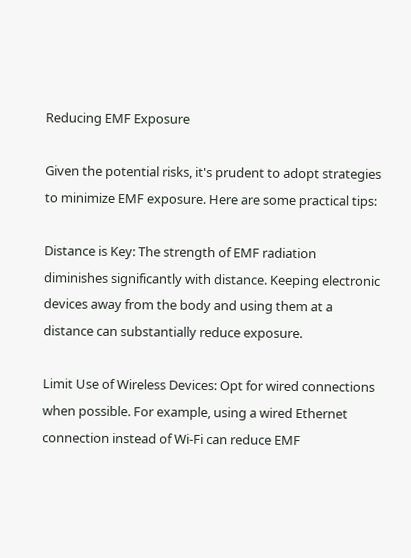Reducing EMF Exposure

Given the potential risks, it's prudent to adopt strategies to minimize EMF exposure. Here are some practical tips:

Distance is Key: The strength of EMF radiation diminishes significantly with distance. Keeping electronic devices away from the body and using them at a distance can substantially reduce exposure.

Limit Use of Wireless Devices: Opt for wired connections when possible. For example, using a wired Ethernet connection instead of Wi-Fi can reduce EMF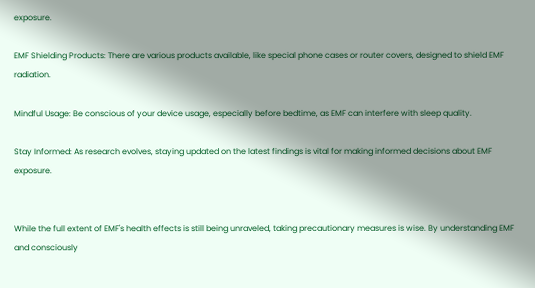exposure.

EMF Shielding Products: There are various products available, like special phone cases or router covers, designed to shield EMF radiation.

Mindful Usage: Be conscious of your device usage, especially before bedtime, as EMF can interfere with sleep quality.

Stay Informed: As research evolves, staying updated on the latest findings is vital for making informed decisions about EMF exposure.


While the full extent of EMF's health effects is still being unraveled, taking precautionary measures is wise. By understanding EMF and consciously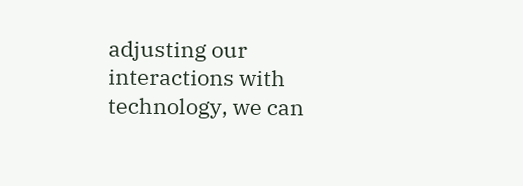adjusting our interactions with technology, we can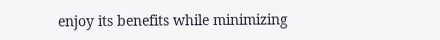enjoy its benefits while minimizing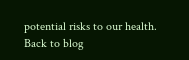potential risks to our health.
Back to blog